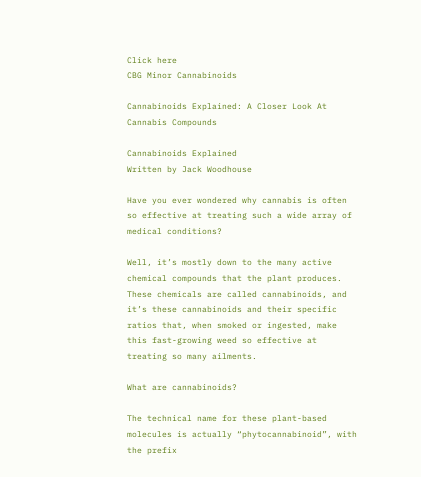Click here
CBG Minor Cannabinoids

Cannabinoids Explained: A Closer Look At Cannabis Compounds

Cannabinoids Explained
Written by Jack Woodhouse

Have you ever wondered why cannabis is often so effective at treating such a wide array of medical conditions?

Well, it’s mostly down to the many active chemical compounds that the plant produces. These chemicals are called cannabinoids, and it’s these cannabinoids and their specific ratios that, when smoked or ingested, make this fast-growing weed so effective at treating so many ailments.

What are cannabinoids?

The technical name for these plant-based molecules is actually “phytocannabinoid”, with the prefix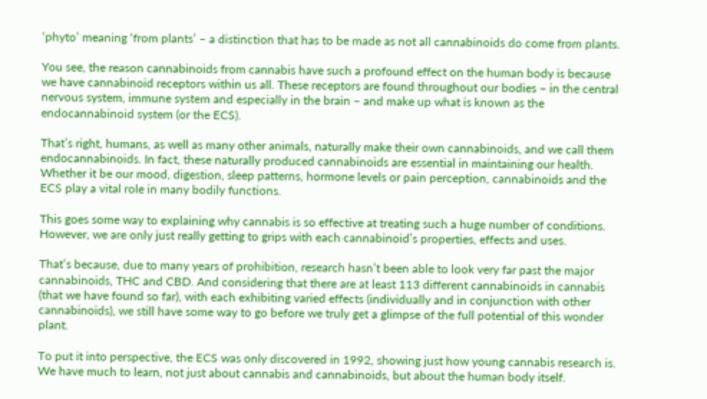‘phyto’ meaning ‘from plants’ – a distinction that has to be made as not all cannabinoids do come from plants.

You see, the reason cannabinoids from cannabis have such a profound effect on the human body is because we have cannabinoid receptors within us all. These receptors are found throughout our bodies – in the central nervous system, immune system and especially in the brain – and make up what is known as the endocannabinoid system (or the ECS).

That’s right, humans, as well as many other animals, naturally make their own cannabinoids, and we call them endocannabinoids. In fact, these naturally produced cannabinoids are essential in maintaining our health. Whether it be our mood, digestion, sleep patterns, hormone levels or pain perception, cannabinoids and the ECS play a vital role in many bodily functions.

This goes some way to explaining why cannabis is so effective at treating such a huge number of conditions. However, we are only just really getting to grips with each cannabinoid’s properties, effects and uses.

That’s because, due to many years of prohibition, research hasn’t been able to look very far past the major cannabinoids, THC and CBD. And considering that there are at least 113 different cannabinoids in cannabis (that we have found so far), with each exhibiting varied effects (individually and in conjunction with other cannabinoids), we still have some way to go before we truly get a glimpse of the full potential of this wonder plant.

To put it into perspective, the ECS was only discovered in 1992, showing just how young cannabis research is. We have much to learn, not just about cannabis and cannabinoids, but about the human body itself.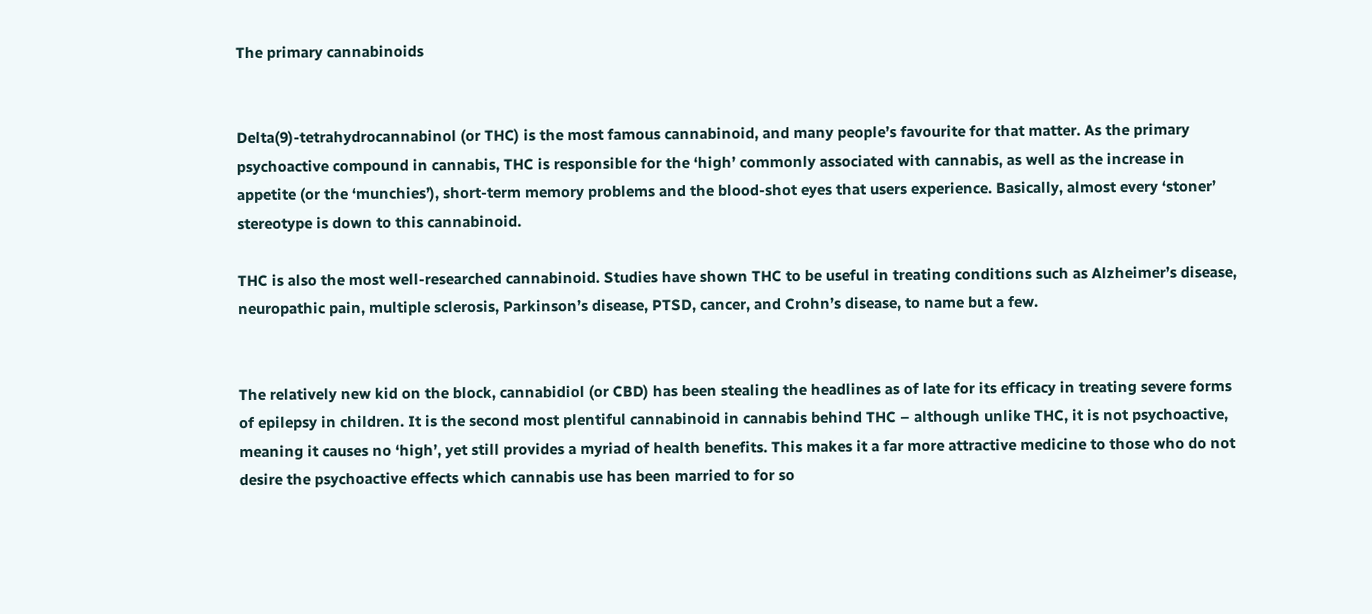The primary cannabinoids


Delta(9)-tetrahydrocannabinol (or THC) is the most famous cannabinoid, and many people’s favourite for that matter. As the primary psychoactive compound in cannabis, THC is responsible for the ‘high’ commonly associated with cannabis, as well as the increase in appetite (or the ‘munchies’), short-term memory problems and the blood-shot eyes that users experience. Basically, almost every ‘stoner’ stereotype is down to this cannabinoid.

THC is also the most well-researched cannabinoid. Studies have shown THC to be useful in treating conditions such as Alzheimer’s disease, neuropathic pain, multiple sclerosis, Parkinson’s disease, PTSD, cancer, and Crohn’s disease, to name but a few.


The relatively new kid on the block, cannabidiol (or CBD) has been stealing the headlines as of late for its efficacy in treating severe forms of epilepsy in children. It is the second most plentiful cannabinoid in cannabis behind THC – although unlike THC, it is not psychoactive, meaning it causes no ‘high’, yet still provides a myriad of health benefits. This makes it a far more attractive medicine to those who do not desire the psychoactive effects which cannabis use has been married to for so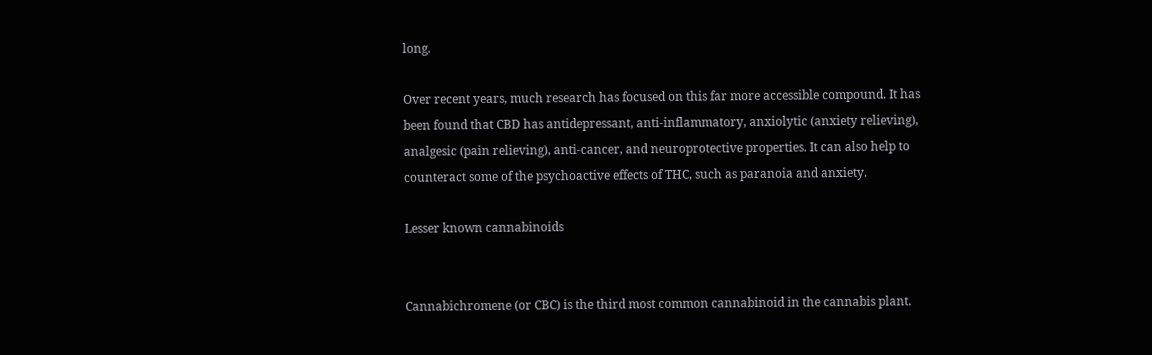long.

Over recent years, much research has focused on this far more accessible compound. It has been found that CBD has antidepressant, anti-inflammatory, anxiolytic (anxiety relieving), analgesic (pain relieving), anti-cancer, and neuroprotective properties. It can also help to counteract some of the psychoactive effects of THC, such as paranoia and anxiety.

Lesser known cannabinoids


Cannabichromene (or CBC) is the third most common cannabinoid in the cannabis plant.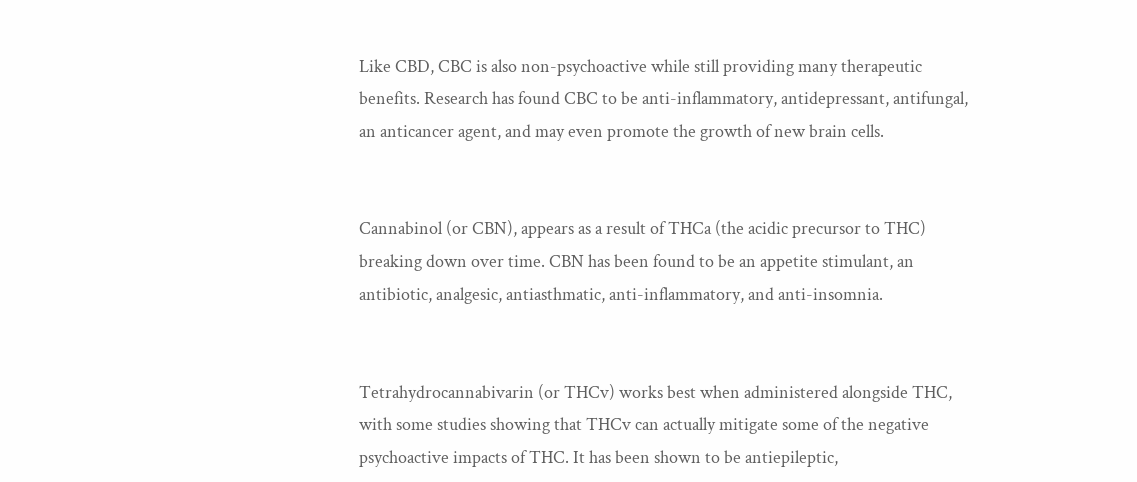Like CBD, CBC is also non-psychoactive while still providing many therapeutic benefits. Research has found CBC to be anti-inflammatory, antidepressant, antifungal, an anticancer agent, and may even promote the growth of new brain cells.


Cannabinol (or CBN), appears as a result of THCa (the acidic precursor to THC) breaking down over time. CBN has been found to be an appetite stimulant, an antibiotic, analgesic, antiasthmatic, anti-inflammatory, and anti-insomnia.


Tetrahydrocannabivarin (or THCv) works best when administered alongside THC, with some studies showing that THCv can actually mitigate some of the negative psychoactive impacts of THC. It has been shown to be antiepileptic,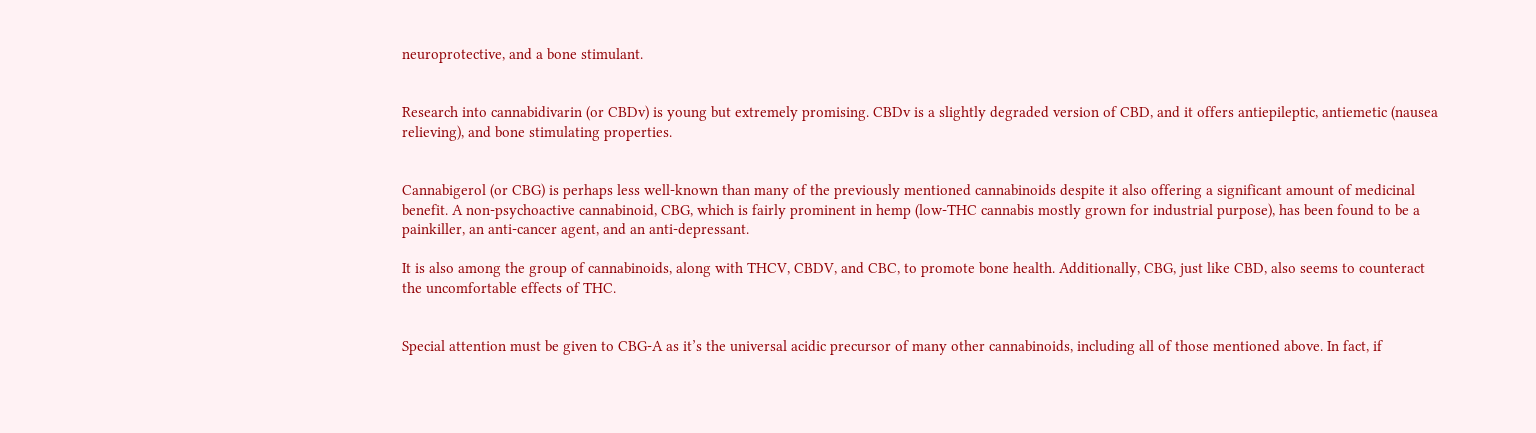neuroprotective, and a bone stimulant.


Research into cannabidivarin (or CBDv) is young but extremely promising. CBDv is a slightly degraded version of CBD, and it offers antiepileptic, antiemetic (nausea relieving), and bone stimulating properties.


Cannabigerol (or CBG) is perhaps less well-known than many of the previously mentioned cannabinoids despite it also offering a significant amount of medicinal benefit. A non-psychoactive cannabinoid, CBG, which is fairly prominent in hemp (low-THC cannabis mostly grown for industrial purpose), has been found to be a painkiller, an anti-cancer agent, and an anti-depressant.

It is also among the group of cannabinoids, along with THCV, CBDV, and CBC, to promote bone health. Additionally, CBG, just like CBD, also seems to counteract the uncomfortable effects of THC.


Special attention must be given to CBG-A as it’s the universal acidic precursor of many other cannabinoids, including all of those mentioned above. In fact, if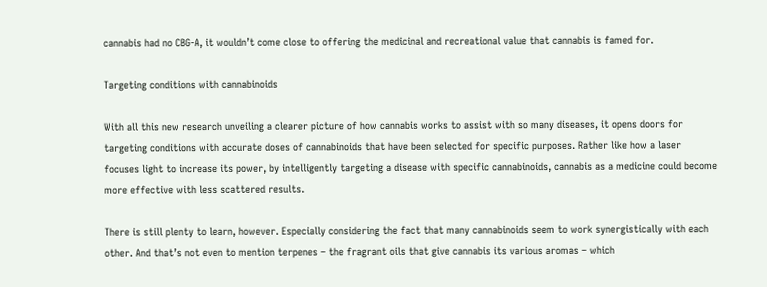cannabis had no CBG-A, it wouldn’t come close to offering the medicinal and recreational value that cannabis is famed for.

Targeting conditions with cannabinoids

With all this new research unveiling a clearer picture of how cannabis works to assist with so many diseases, it opens doors for targeting conditions with accurate doses of cannabinoids that have been selected for specific purposes. Rather like how a laser focuses light to increase its power, by intelligently targeting a disease with specific cannabinoids, cannabis as a medicine could become more effective with less scattered results.

There is still plenty to learn, however. Especially considering the fact that many cannabinoids seem to work synergistically with each other. And that’s not even to mention terpenes – the fragrant oils that give cannabis its various aromas – which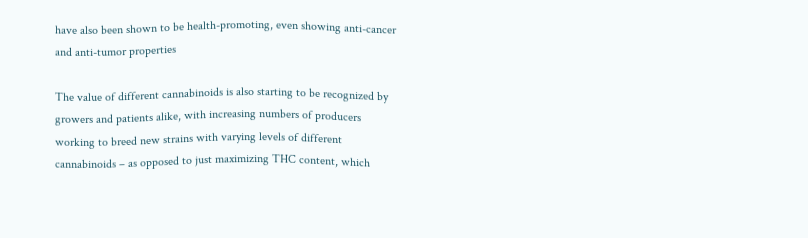have also been shown to be health-promoting, even showing anti-cancer and anti-tumor properties

The value of different cannabinoids is also starting to be recognized by growers and patients alike, with increasing numbers of producers working to breed new strains with varying levels of different cannabinoids – as opposed to just maximizing THC content, which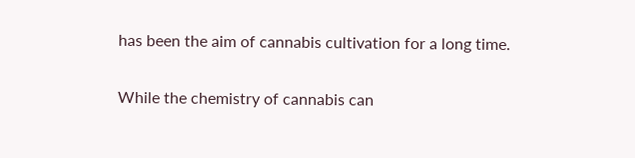has been the aim of cannabis cultivation for a long time.

While the chemistry of cannabis can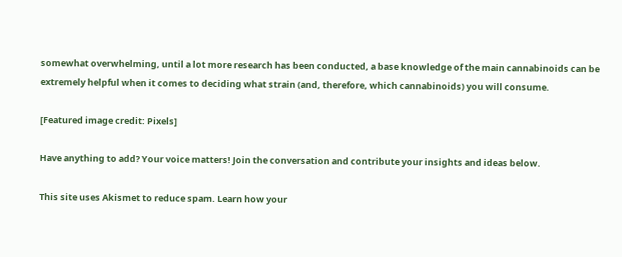somewhat overwhelming, until a lot more research has been conducted, a base knowledge of the main cannabinoids can be extremely helpful when it comes to deciding what strain (and, therefore, which cannabinoids) you will consume.

[Featured image credit: Pixels]

Have anything to add? Your voice matters! Join the conversation and contribute your insights and ideas below.

This site uses Akismet to reduce spam. Learn how your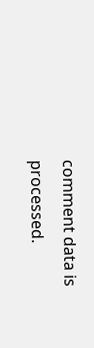comment data is processed.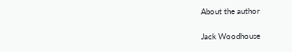About the author

Jack Woodhouse